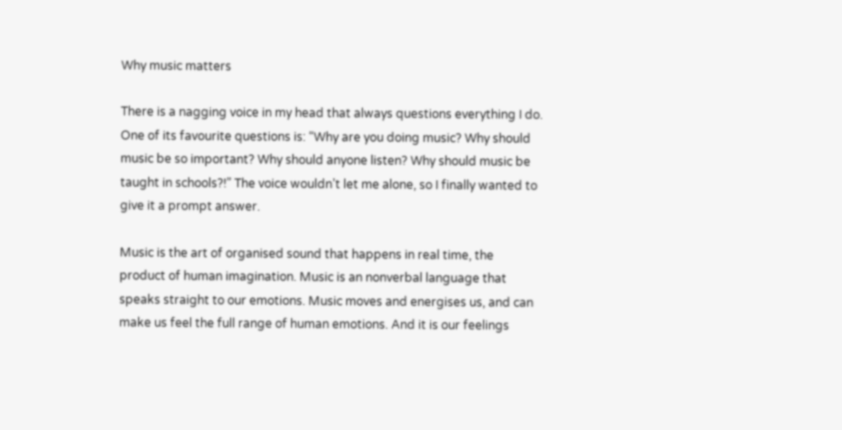Why music matters

There is a nagging voice in my head that always questions everything I do. One of its favourite questions is: “Why are you doing music? Why should music be so important? Why should anyone listen? Why should music be taught in schools?!” The voice wouldn’t let me alone, so I finally wanted to give it a prompt answer.

Music is the art of organised sound that happens in real time, the product of human imagination. Music is an nonverbal language that speaks straight to our emotions. Music moves and energises us, and can make us feel the full range of human emotions. And it is our feelings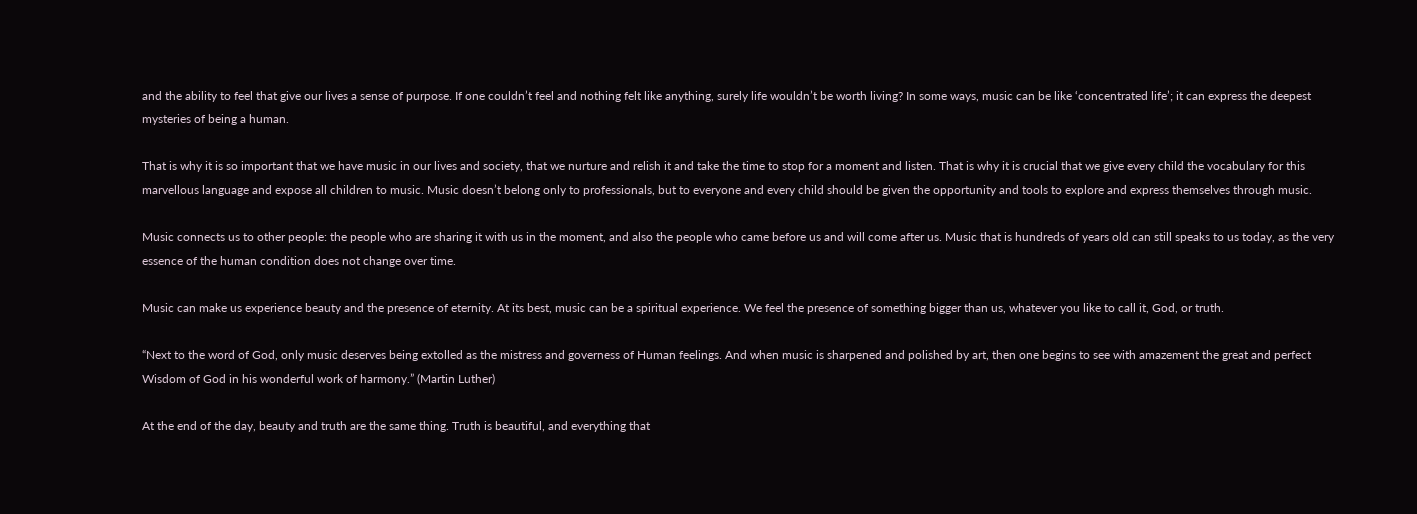and the ability to feel that give our lives a sense of purpose. If one couldn’t feel and nothing felt like anything, surely life wouldn’t be worth living? In some ways, music can be like ‘concentrated life’; it can express the deepest mysteries of being a human.

That is why it is so important that we have music in our lives and society, that we nurture and relish it and take the time to stop for a moment and listen. That is why it is crucial that we give every child the vocabulary for this marvellous language and expose all children to music. Music doesn’t belong only to professionals, but to everyone and every child should be given the opportunity and tools to explore and express themselves through music.

Music connects us to other people: the people who are sharing it with us in the moment, and also the people who came before us and will come after us. Music that is hundreds of years old can still speaks to us today, as the very essence of the human condition does not change over time.

Music can make us experience beauty and the presence of eternity. At its best, music can be a spiritual experience. We feel the presence of something bigger than us, whatever you like to call it, God, or truth.

“Next to the word of God, only music deserves being extolled as the mistress and governess of Human feelings. And when music is sharpened and polished by art, then one begins to see with amazement the great and perfect Wisdom of God in his wonderful work of harmony.” (Martin Luther)

At the end of the day, beauty and truth are the same thing. Truth is beautiful, and everything that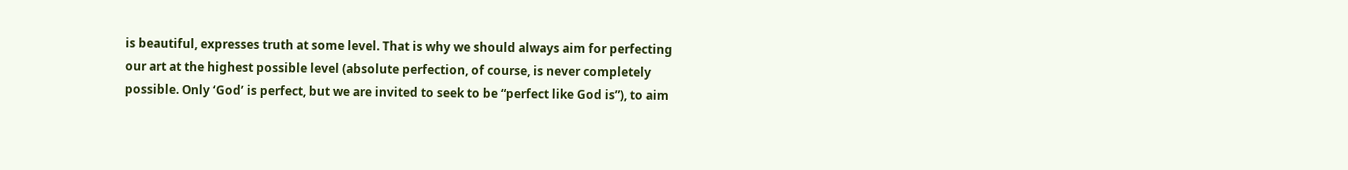is beautiful, expresses truth at some level. That is why we should always aim for perfecting our art at the highest possible level (absolute perfection, of course, is never completely possible. Only ‘God’ is perfect, but we are invited to seek to be “perfect like God is”), to aim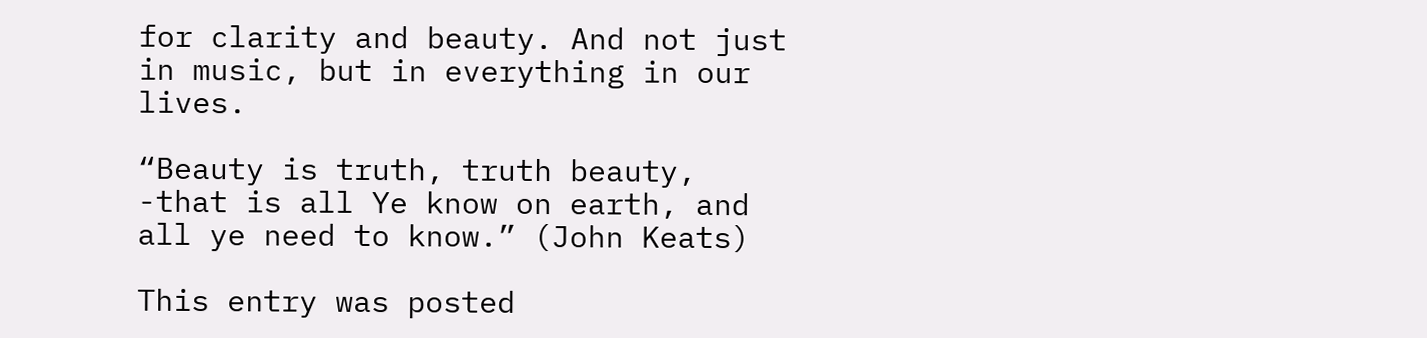for clarity and beauty. And not just in music, but in everything in our lives.

“Beauty is truth, truth beauty, -that is all Ye know on earth, and all ye need to know.” (John Keats)

This entry was posted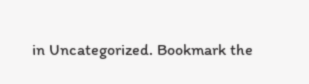in Uncategorized. Bookmark the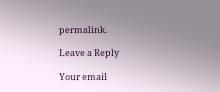permalink.

Leave a Reply

Your email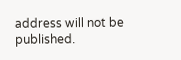address will not be published.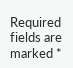Required fields are marked *